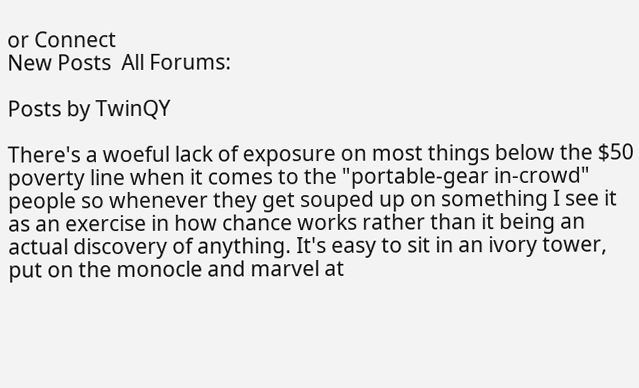or Connect
New Posts  All Forums:

Posts by TwinQY

There's a woeful lack of exposure on most things below the $50 poverty line when it comes to the "portable-gear in-crowd" people so whenever they get souped up on something I see it as an exercise in how chance works rather than it being an actual discovery of anything. It's easy to sit in an ivory tower, put on the monocle and marvel at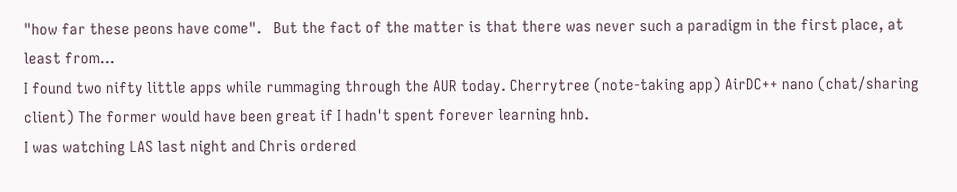"how far these peons have come".   But the fact of the matter is that there was never such a paradigm in the first place, at least from...
I found two nifty little apps while rummaging through the AUR today. Cherrytree (note-taking app) AirDC++ nano (chat/sharing client) The former would have been great if I hadn't spent forever learning hnb.
I was watching LAS last night and Chris ordered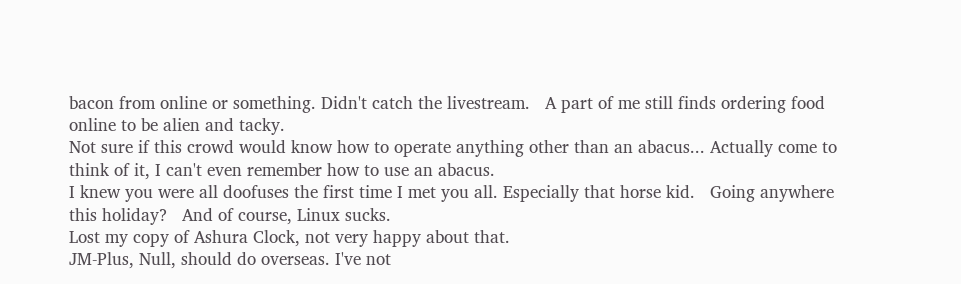bacon from online or something. Didn't catch the livestream.   A part of me still finds ordering food online to be alien and tacky.
Not sure if this crowd would know how to operate anything other than an abacus... Actually come to think of it, I can't even remember how to use an abacus.
I knew you were all doofuses the first time I met you all. Especially that horse kid.   Going anywhere this holiday?   And of course, Linux sucks.
Lost my copy of Ashura Clock, not very happy about that.
JM-Plus, Null, should do overseas. I've not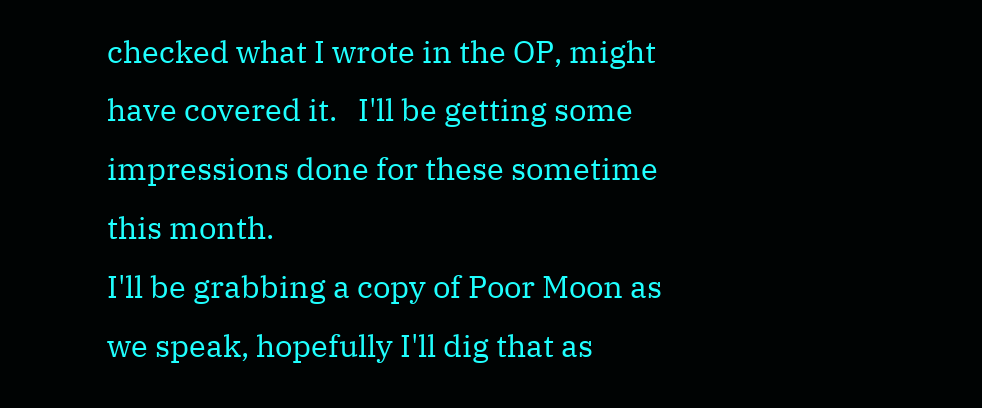checked what I wrote in the OP, might have covered it.   I'll be getting some impressions done for these sometime this month.
I'll be grabbing a copy of Poor Moon as we speak, hopefully I'll dig that as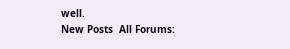well.
New Posts  All Forums: